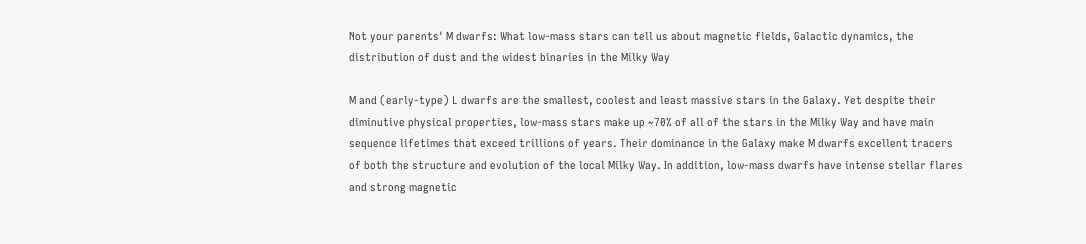Not your parents' M dwarfs: What low-mass stars can tell us about magnetic fields, Galactic dynamics, the distribution of dust and the widest binaries in the Milky Way

M and (early-type) L dwarfs are the smallest, coolest and least massive stars in the Galaxy. Yet despite their diminutive physical properties, low-mass stars make up ~70% of all of the stars in the Milky Way and have main sequence lifetimes that exceed trillions of years. Their dominance in the Galaxy make M dwarfs excellent tracers of both the structure and evolution of the local Milky Way. In addition, low-mass dwarfs have intense stellar flares and strong magnetic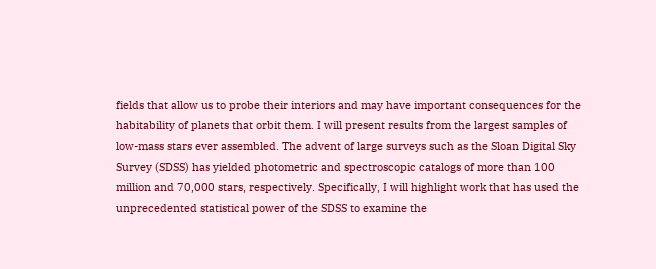fields that allow us to probe their interiors and may have important consequences for the habitability of planets that orbit them. I will present results from the largest samples of low-mass stars ever assembled. The advent of large surveys such as the Sloan Digital Sky Survey (SDSS) has yielded photometric and spectroscopic catalogs of more than 100 million and 70,000 stars, respectively. Specifically, I will highlight work that has used the unprecedented statistical power of the SDSS to examine the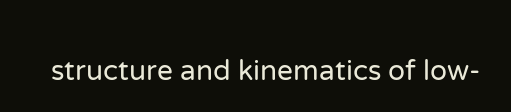structure and kinematics of low-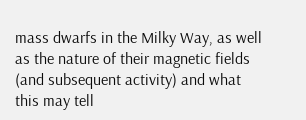mass dwarfs in the Milky Way, as well as the nature of their magnetic fields (and subsequent activity) and what this may tell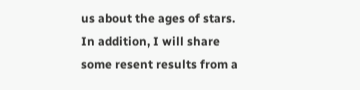us about the ages of stars. In addition, I will share some resent results from a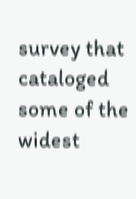survey that cataloged some of the widest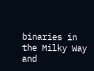binaries in the Milky Way and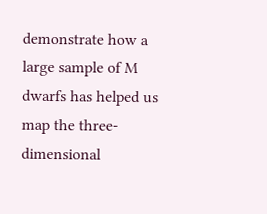demonstrate how a large sample of M dwarfs has helped us map the three-dimensional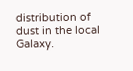distribution of dust in the local Galaxy.